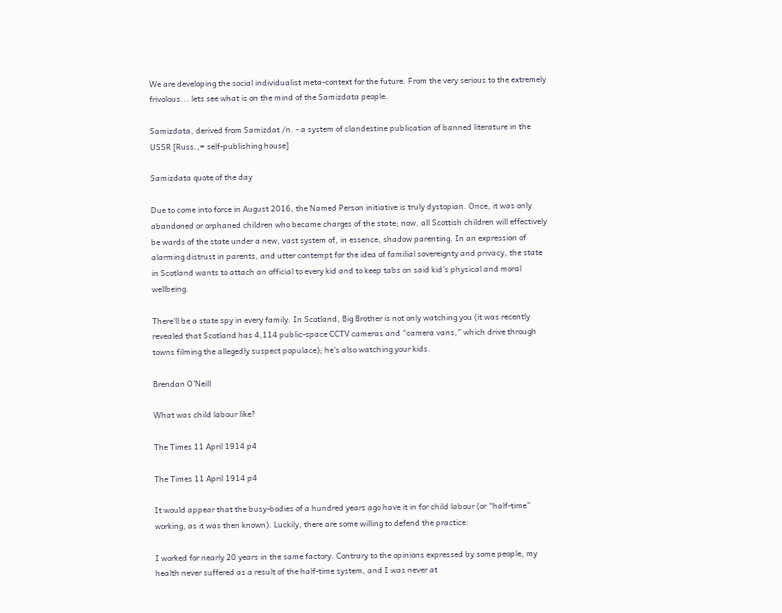We are developing the social individualist meta-context for the future. From the very serious to the extremely frivolous... lets see what is on the mind of the Samizdata people.

Samizdata, derived from Samizdat /n. - a system of clandestine publication of banned literature in the USSR [Russ.,= self-publishing house]

Samizdata quote of the day

Due to come into force in August 2016, the Named Person initiative is truly dystopian. Once, it was only abandoned or orphaned children who became charges of the state; now, all Scottish children will effectively be wards of the state under a new, vast system of, in essence, shadow parenting. In an expression of alarming distrust in parents, and utter contempt for the idea of familial sovereignty and privacy, the state in Scotland wants to attach an official to every kid and to keep tabs on said kid’s physical and moral wellbeing.

There’ll be a state spy in every family. In Scotland, Big Brother is not only watching you (it was recently revealed that Scotland has 4,114 public-space CCTV cameras and “camera vans,” which drive through towns filming the allegedly suspect populace); he’s also watching your kids.

Brendan O’Neill

What was child labour like?

The Times 11 April 1914 p4

The Times 11 April 1914 p4

It would appear that the busy-bodies of a hundred years ago have it in for child labour (or “half-time” working, as it was then known). Luckily, there are some willing to defend the practice:

I worked for nearly 20 years in the same factory. Contrary to the opinions expressed by some people, my health never suffered as a result of the half-time system, and I was never at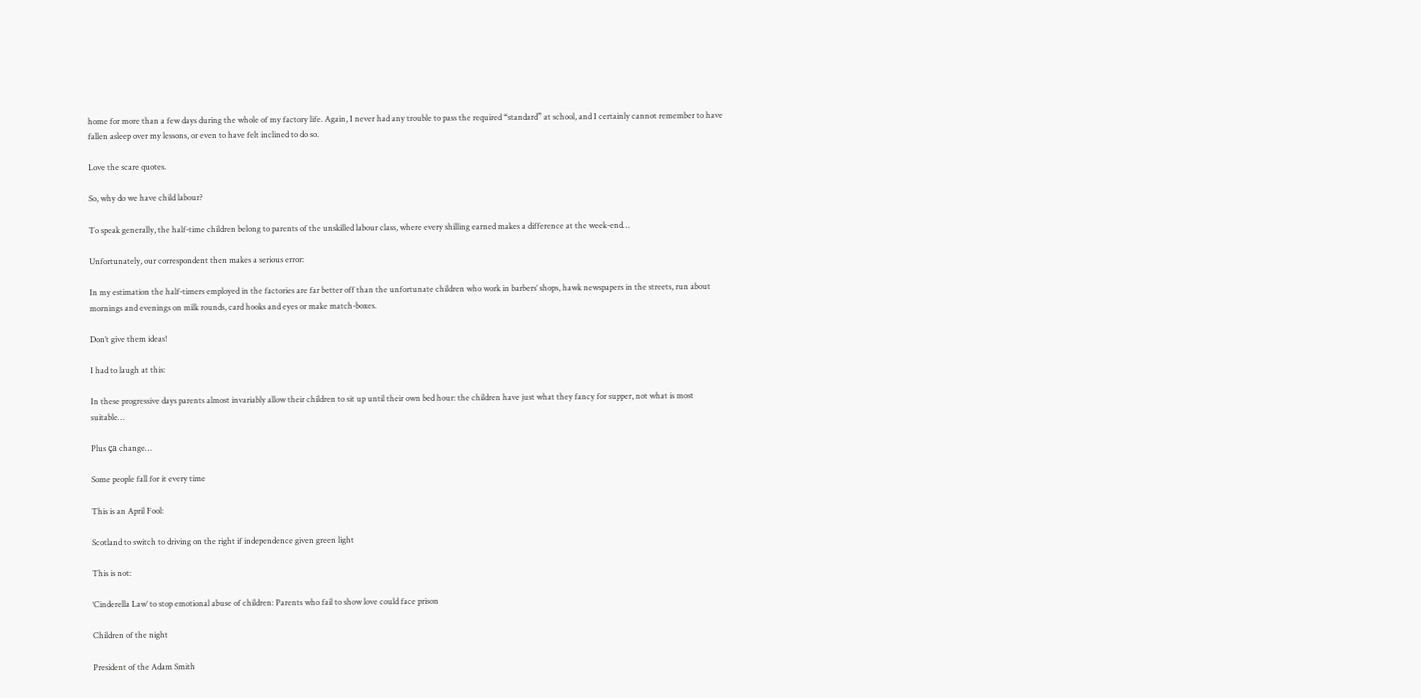home for more than a few days during the whole of my factory life. Again, I never had any trouble to pass the required “standard” at school, and I certainly cannot remember to have fallen asleep over my lessons, or even to have felt inclined to do so.

Love the scare quotes.

So, why do we have child labour?

To speak generally, the half-time children belong to parents of the unskilled labour class, where every shilling earned makes a difference at the week-end…

Unfortunately, our correspondent then makes a serious error:

In my estimation the half-timers employed in the factories are far better off than the unfortunate children who work in barbers’ shops, hawk newspapers in the streets, run about mornings and evenings on milk rounds, card hooks and eyes or make match-boxes.

Don’t give them ideas!

I had to laugh at this:

In these progressive days parents almost invariably allow their children to sit up until their own bed hour: the children have just what they fancy for supper, not what is most suitable…

Plus ça change…

Some people fall for it every time

This is an April Fool:

Scotland to switch to driving on the right if independence given green light

This is not:

‘Cinderella Law’ to stop emotional abuse of children: Parents who fail to show love could face prison

Children of the night

President of the Adam Smith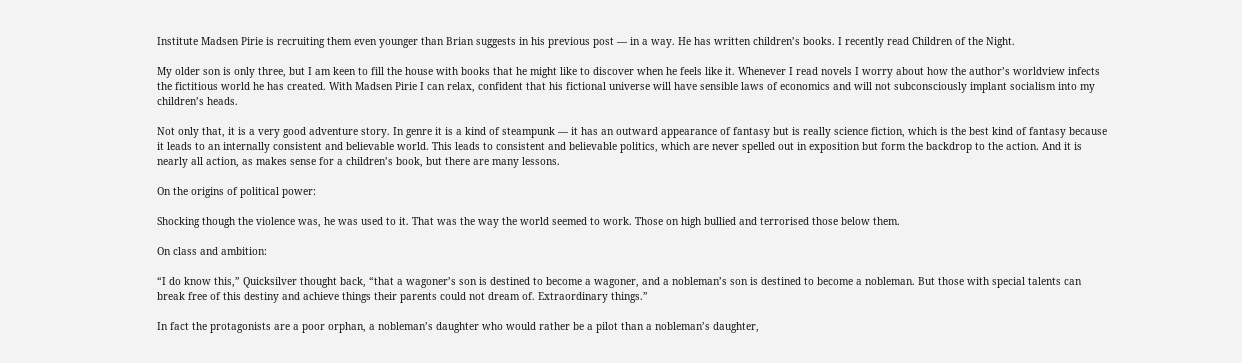Institute Madsen Pirie is recruiting them even younger than Brian suggests in his previous post — in a way. He has written children’s books. I recently read Children of the Night.

My older son is only three, but I am keen to fill the house with books that he might like to discover when he feels like it. Whenever I read novels I worry about how the author’s worldview infects the fictitious world he has created. With Madsen Pirie I can relax, confident that his fictional universe will have sensible laws of economics and will not subconsciously implant socialism into my children’s heads.

Not only that, it is a very good adventure story. In genre it is a kind of steampunk — it has an outward appearance of fantasy but is really science fiction, which is the best kind of fantasy because it leads to an internally consistent and believable world. This leads to consistent and believable politics, which are never spelled out in exposition but form the backdrop to the action. And it is nearly all action, as makes sense for a children’s book, but there are many lessons.

On the origins of political power:

Shocking though the violence was, he was used to it. That was the way the world seemed to work. Those on high bullied and terrorised those below them.

On class and ambition:

“I do know this,” Quicksilver thought back, “that a wagoner’s son is destined to become a wagoner, and a nobleman’s son is destined to become a nobleman. But those with special talents can break free of this destiny and achieve things their parents could not dream of. Extraordinary things.”

In fact the protagonists are a poor orphan, a nobleman’s daughter who would rather be a pilot than a nobleman’s daughter,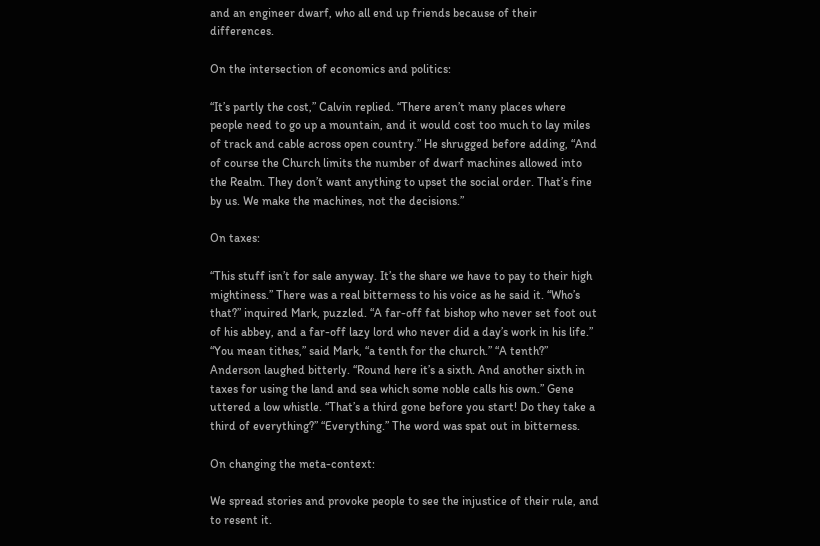and an engineer dwarf, who all end up friends because of their differences.

On the intersection of economics and politics:

“It’s partly the cost,” Calvin replied. “There aren’t many places where people need to go up a mountain, and it would cost too much to lay miles of track and cable across open country.” He shrugged before adding, “And of course the Church limits the number of dwarf machines allowed into the Realm. They don’t want anything to upset the social order. That’s fine by us. We make the machines, not the decisions.”

On taxes:

“This stuff isn’t for sale anyway. It’s the share we have to pay to their high mightiness.” There was a real bitterness to his voice as he said it. “Who’s that?” inquired Mark, puzzled. “A far-off fat bishop who never set foot out of his abbey, and a far-off lazy lord who never did a day’s work in his life.” “You mean tithes,” said Mark, “a tenth for the church.” “A tenth?” Anderson laughed bitterly. “Round here it’s a sixth. And another sixth in taxes for using the land and sea which some noble calls his own.” Gene uttered a low whistle. “That’s a third gone before you start! Do they take a third of everything?” “Everything.” The word was spat out in bitterness.

On changing the meta-context:

We spread stories and provoke people to see the injustice of their rule, and to resent it.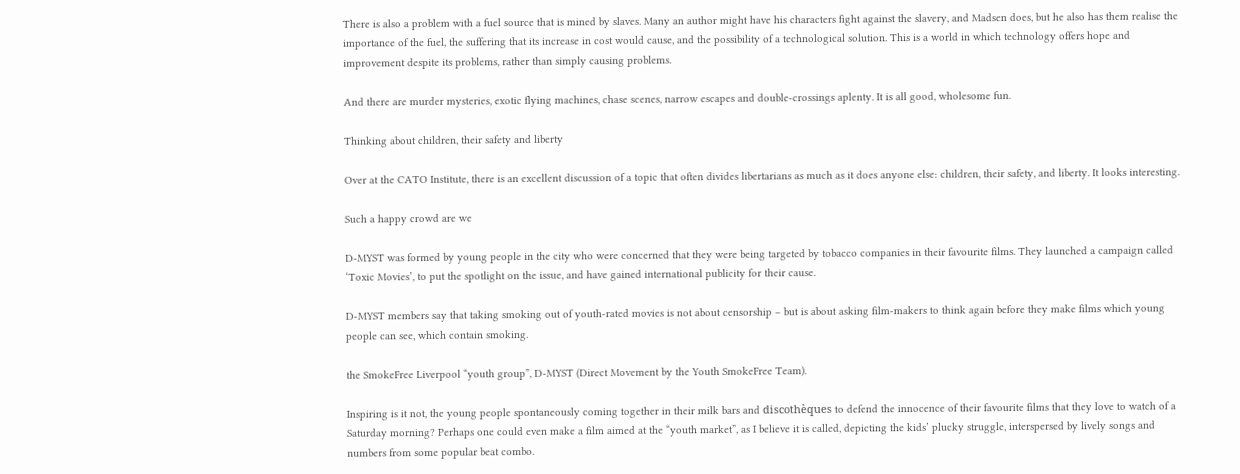There is also a problem with a fuel source that is mined by slaves. Many an author might have his characters fight against the slavery, and Madsen does, but he also has them realise the importance of the fuel, the suffering that its increase in cost would cause, and the possibility of a technological solution. This is a world in which technology offers hope and improvement despite its problems, rather than simply causing problems.

And there are murder mysteries, exotic flying machines, chase scenes, narrow escapes and double-crossings aplenty. It is all good, wholesome fun.

Thinking about children, their safety and liberty

Over at the CATO Institute, there is an excellent discussion of a topic that often divides libertarians as much as it does anyone else: children, their safety, and liberty. It looks interesting.

Such a happy crowd are we

D-MYST was formed by young people in the city who were concerned that they were being targeted by tobacco companies in their favourite films. They launched a campaign called ‘Toxic Movies’, to put the spotlight on the issue, and have gained international publicity for their cause.

D-MYST members say that taking smoking out of youth-rated movies is not about censorship – but is about asking film-makers to think again before they make films which young people can see, which contain smoking.

the SmokeFree Liverpool “youth group”, D-MYST (Direct Movement by the Youth SmokeFree Team).

Inspiring is it not, the young people spontaneously coming together in their milk bars and discothèques to defend the innocence of their favourite films that they love to watch of a Saturday morning? Perhaps one could even make a film aimed at the “youth market”, as I believe it is called, depicting the kids’ plucky struggle, interspersed by lively songs and numbers from some popular beat combo.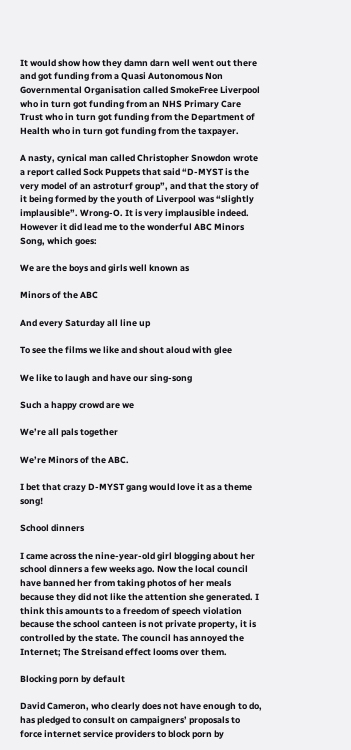It would show how they damn darn well went out there and got funding from a Quasi Autonomous Non Governmental Organisation called SmokeFree Liverpool who in turn got funding from an NHS Primary Care Trust who in turn got funding from the Department of Health who in turn got funding from the taxpayer.

A nasty, cynical man called Christopher Snowdon wrote a report called Sock Puppets that said “D-MYST is the very model of an astroturf group”, and that the story of it being formed by the youth of Liverpool was “slightly implausible”. Wrong-O. It is very implausible indeed. However it did lead me to the wonderful ABC Minors Song, which goes:

We are the boys and girls well known as

Minors of the ABC

And every Saturday all line up

To see the films we like and shout aloud with glee

We like to laugh and have our sing-song

Such a happy crowd are we

We’re all pals together

We’re Minors of the ABC.

I bet that crazy D-MYST gang would love it as a theme song!

School dinners

I came across the nine-year-old girl blogging about her school dinners a few weeks ago. Now the local council have banned her from taking photos of her meals because they did not like the attention she generated. I think this amounts to a freedom of speech violation because the school canteen is not private property, it is controlled by the state. The council has annoyed the Internet; The Streisand effect looms over them.

Blocking porn by default

David Cameron, who clearly does not have enough to do, has pledged to consult on campaigners’ proposals to force internet service providers to block porn by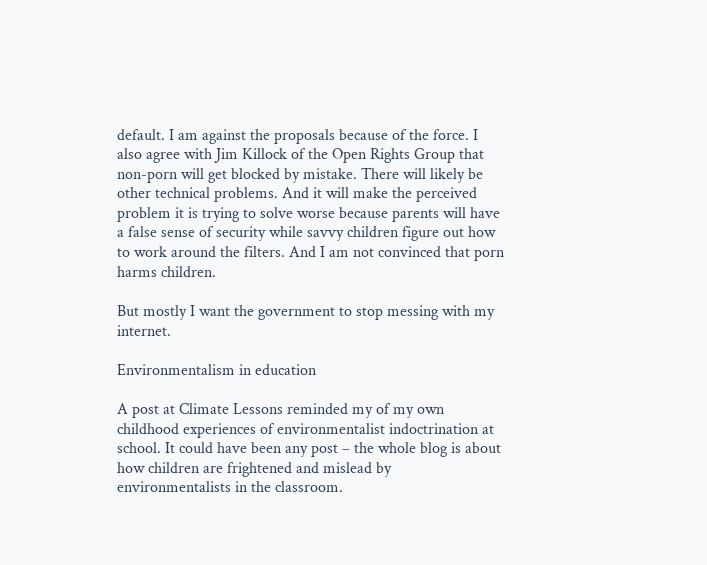default. I am against the proposals because of the force. I also agree with Jim Killock of the Open Rights Group that non-porn will get blocked by mistake. There will likely be other technical problems. And it will make the perceived problem it is trying to solve worse because parents will have a false sense of security while savvy children figure out how to work around the filters. And I am not convinced that porn harms children.

But mostly I want the government to stop messing with my internet.

Environmentalism in education

A post at Climate Lessons reminded my of my own childhood experiences of environmentalist indoctrination at school. It could have been any post – the whole blog is about how children are frightened and mislead by environmentalists in the classroom.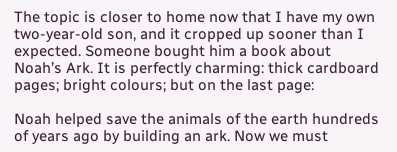The topic is closer to home now that I have my own two-year-old son, and it cropped up sooner than I expected. Someone bought him a book about Noah’s Ark. It is perfectly charming: thick cardboard pages; bright colours; but on the last page:

Noah helped save the animals of the earth hundreds of years ago by building an ark. Now we must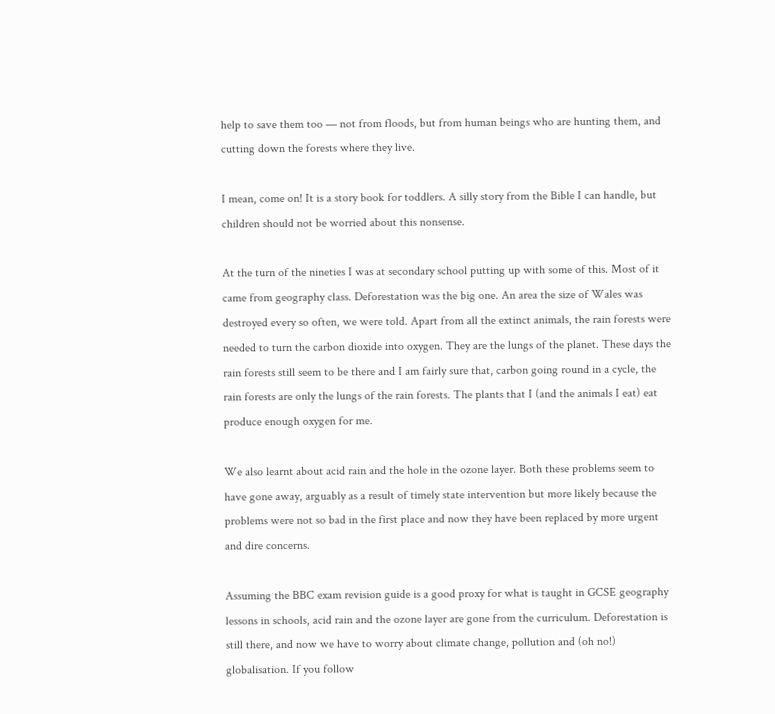help to save them too — not from floods, but from human beings who are hunting them, and cutting down the forests where they live.

I mean, come on! It is a story book for toddlers. A silly story from the Bible I can handle, but children should not be worried about this nonsense.

At the turn of the nineties I was at secondary school putting up with some of this. Most of it came from geography class. Deforestation was the big one. An area the size of Wales was destroyed every so often, we were told. Apart from all the extinct animals, the rain forests were needed to turn the carbon dioxide into oxygen. They are the lungs of the planet. These days the rain forests still seem to be there and I am fairly sure that, carbon going round in a cycle, the rain forests are only the lungs of the rain forests. The plants that I (and the animals I eat) eat produce enough oxygen for me.

We also learnt about acid rain and the hole in the ozone layer. Both these problems seem to have gone away, arguably as a result of timely state intervention but more likely because the problems were not so bad in the first place and now they have been replaced by more urgent and dire concerns.

Assuming the BBC exam revision guide is a good proxy for what is taught in GCSE geography lessons in schools, acid rain and the ozone layer are gone from the curriculum. Deforestation is still there, and now we have to worry about climate change, pollution and (oh no!) globalisation. If you follow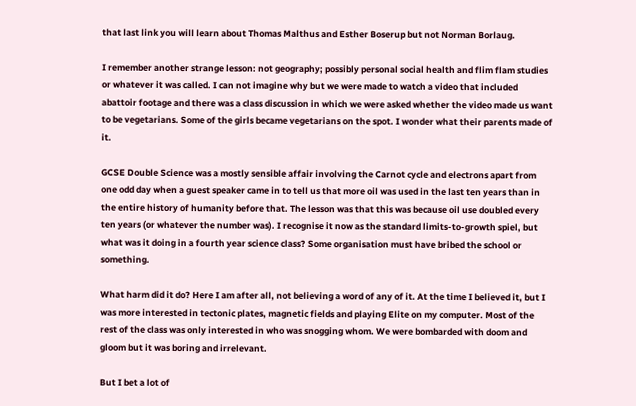that last link you will learn about Thomas Malthus and Esther Boserup but not Norman Borlaug.

I remember another strange lesson: not geography; possibly personal social health and flim flam studies or whatever it was called. I can not imagine why but we were made to watch a video that included abattoir footage and there was a class discussion in which we were asked whether the video made us want to be vegetarians. Some of the girls became vegetarians on the spot. I wonder what their parents made of it.

GCSE Double Science was a mostly sensible affair involving the Carnot cycle and electrons apart from one odd day when a guest speaker came in to tell us that more oil was used in the last ten years than in the entire history of humanity before that. The lesson was that this was because oil use doubled every ten years (or whatever the number was). I recognise it now as the standard limits-to-growth spiel, but what was it doing in a fourth year science class? Some organisation must have bribed the school or something.

What harm did it do? Here I am after all, not believing a word of any of it. At the time I believed it, but I was more interested in tectonic plates, magnetic fields and playing Elite on my computer. Most of the rest of the class was only interested in who was snogging whom. We were bombarded with doom and gloom but it was boring and irrelevant.

But I bet a lot of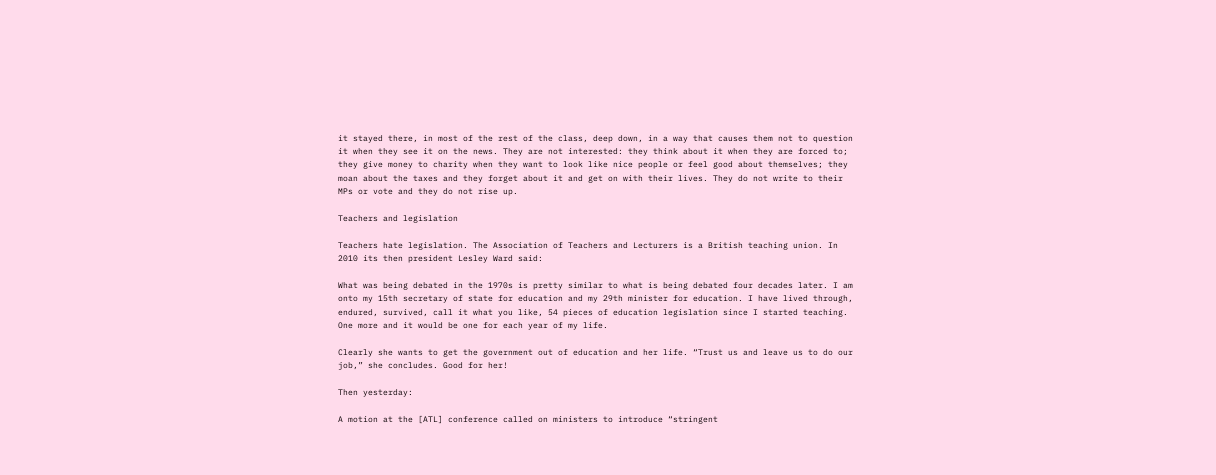it stayed there, in most of the rest of the class, deep down, in a way that causes them not to question it when they see it on the news. They are not interested: they think about it when they are forced to; they give money to charity when they want to look like nice people or feel good about themselves; they moan about the taxes and they forget about it and get on with their lives. They do not write to their MPs or vote and they do not rise up.

Teachers and legislation

Teachers hate legislation. The Association of Teachers and Lecturers is a British teaching union. In 2010 its then president Lesley Ward said:

What was being debated in the 1970s is pretty similar to what is being debated four decades later. I am onto my 15th secretary of state for education and my 29th minister for education. I have lived through, endured, survived, call it what you like, 54 pieces of education legislation since I started teaching. One more and it would be one for each year of my life.

Clearly she wants to get the government out of education and her life. “Trust us and leave us to do our job,” she concludes. Good for her!

Then yesterday:

A motion at the [ATL] conference called on ministers to introduce “stringent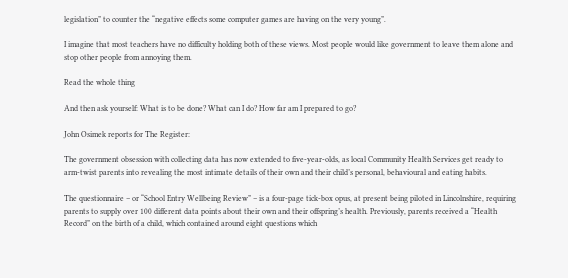legislation” to counter the “negative effects some computer games are having on the very young”.

I imagine that most teachers have no difficulty holding both of these views. Most people would like government to leave them alone and stop other people from annoying them.

Read the whole thing

And then ask yourself: What is to be done? What can I do? How far am I prepared to go?

John Osimek reports for The Register:

The government obsession with collecting data has now extended to five-year-olds, as local Community Health Services get ready to arm-twist parents into revealing the most intimate details of their own and their child’s personal, behavioural and eating habits.

The questionnaire – or “School Entry Wellbeing Review” – is a four-page tick-box opus, at present being piloted in Lincolnshire, requiring parents to supply over 100 different data points about their own and their offspring’s health. Previously, parents received a “Health Record” on the birth of a child, which contained around eight questions which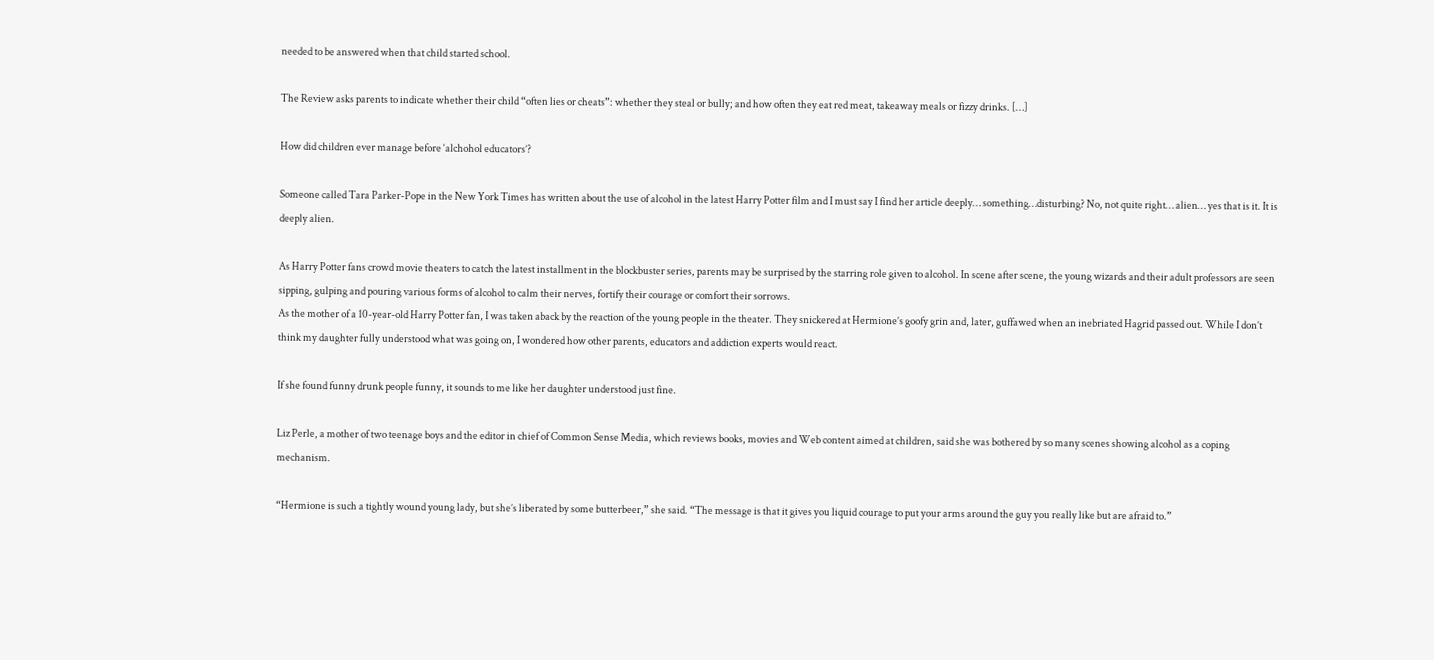needed to be answered when that child started school.

The Review asks parents to indicate whether their child “often lies or cheats”: whether they steal or bully; and how often they eat red meat, takeaway meals or fizzy drinks. […]

How did children ever manage before ‘alchohol educators’?

Someone called Tara Parker-Pope in the New York Times has written about the use of alcohol in the latest Harry Potter film and I must say I find her article deeply… something…disturbing? No, not quite right… alien… yes that is it. It is deeply alien.

As Harry Potter fans crowd movie theaters to catch the latest installment in the blockbuster series, parents may be surprised by the starring role given to alcohol. In scene after scene, the young wizards and their adult professors are seen sipping, gulping and pouring various forms of alcohol to calm their nerves, fortify their courage or comfort their sorrows.
As the mother of a 10-year-old Harry Potter fan, I was taken aback by the reaction of the young people in the theater. They snickered at Hermione’s goofy grin and, later, guffawed when an inebriated Hagrid passed out. While I don’t think my daughter fully understood what was going on, I wondered how other parents, educators and addiction experts would react.

If she found funny drunk people funny, it sounds to me like her daughter understood just fine.

Liz Perle, a mother of two teenage boys and the editor in chief of Common Sense Media, which reviews books, movies and Web content aimed at children, said she was bothered by so many scenes showing alcohol as a coping mechanism.

“Hermione is such a tightly wound young lady, but she’s liberated by some butterbeer,” she said. “The message is that it gives you liquid courage to put your arms around the guy you really like but are afraid to.”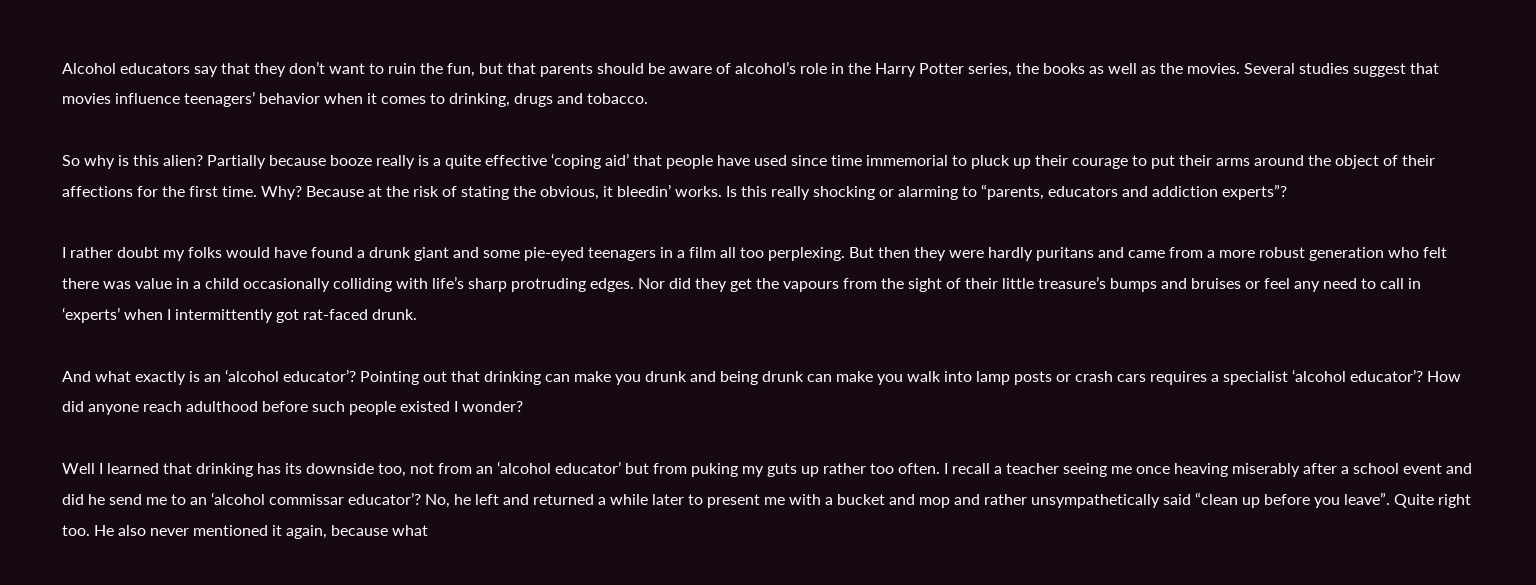Alcohol educators say that they don’t want to ruin the fun, but that parents should be aware of alcohol’s role in the Harry Potter series, the books as well as the movies. Several studies suggest that movies influence teenagers’ behavior when it comes to drinking, drugs and tobacco.

So why is this alien? Partially because booze really is a quite effective ‘coping aid’ that people have used since time immemorial to pluck up their courage to put their arms around the object of their affections for the first time. Why? Because at the risk of stating the obvious, it bleedin’ works. Is this really shocking or alarming to “parents, educators and addiction experts”?

I rather doubt my folks would have found a drunk giant and some pie-eyed teenagers in a film all too perplexing. But then they were hardly puritans and came from a more robust generation who felt there was value in a child occasionally colliding with life’s sharp protruding edges. Nor did they get the vapours from the sight of their little treasure’s bumps and bruises or feel any need to call in ‘experts’ when I intermittently got rat-faced drunk.

And what exactly is an ‘alcohol educator’? Pointing out that drinking can make you drunk and being drunk can make you walk into lamp posts or crash cars requires a specialist ‘alcohol educator’? How did anyone reach adulthood before such people existed I wonder?

Well I learned that drinking has its downside too, not from an ‘alcohol educator’ but from puking my guts up rather too often. I recall a teacher seeing me once heaving miserably after a school event and did he send me to an ‘alcohol commissar educator’? No, he left and returned a while later to present me with a bucket and mop and rather unsympathetically said “clean up before you leave”. Quite right too. He also never mentioned it again, because what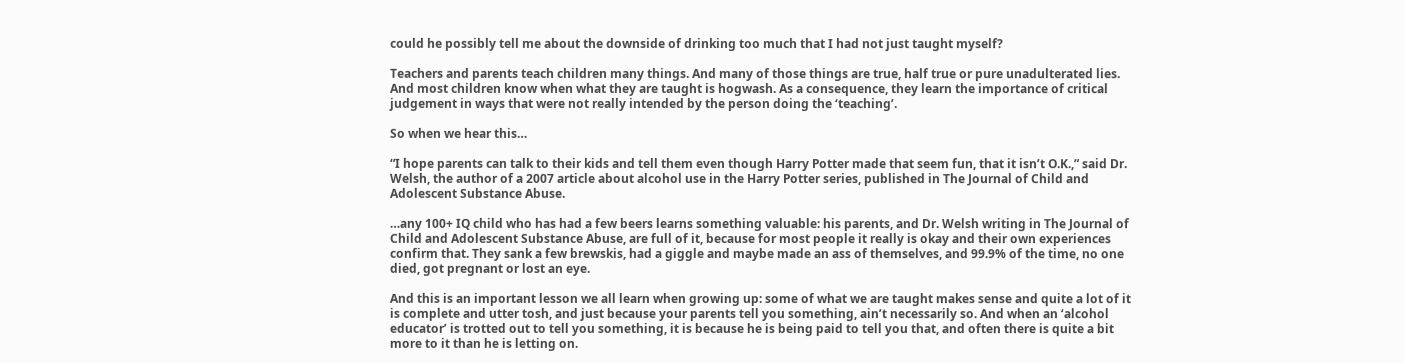could he possibly tell me about the downside of drinking too much that I had not just taught myself?

Teachers and parents teach children many things. And many of those things are true, half true or pure unadulterated lies. And most children know when what they are taught is hogwash. As a consequence, they learn the importance of critical judgement in ways that were not really intended by the person doing the ‘teaching’.

So when we hear this…

“I hope parents can talk to their kids and tell them even though Harry Potter made that seem fun, that it isn’t O.K.,” said Dr. Welsh, the author of a 2007 article about alcohol use in the Harry Potter series, published in The Journal of Child and Adolescent Substance Abuse.

…any 100+ IQ child who has had a few beers learns something valuable: his parents, and Dr. Welsh writing in The Journal of Child and Adolescent Substance Abuse, are full of it, because for most people it really is okay and their own experiences confirm that. They sank a few brewskis, had a giggle and maybe made an ass of themselves, and 99.9% of the time, no one died, got pregnant or lost an eye.

And this is an important lesson we all learn when growing up: some of what we are taught makes sense and quite a lot of it is complete and utter tosh, and just because your parents tell you something, ain’t necessarily so. And when an ‘alcohol educator’ is trotted out to tell you something, it is because he is being paid to tell you that, and often there is quite a bit more to it than he is letting on.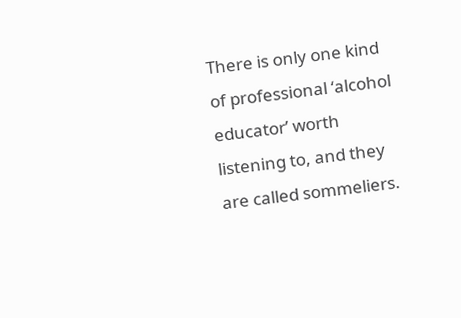There is only one kind of professional ‘alcohol educator’ worth listening to, and they are called sommeliers.